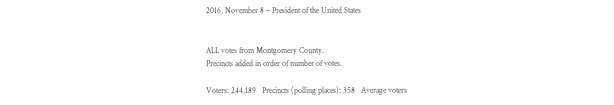2016, November 8 – President of the United States


ALL votes from Montgomery County.
Precincts added in order of number of votes.

Voters: 244,189   Precincts (polling places): 358   Average voters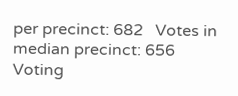per precinct: 682   Votes in median precinct: 656
Voting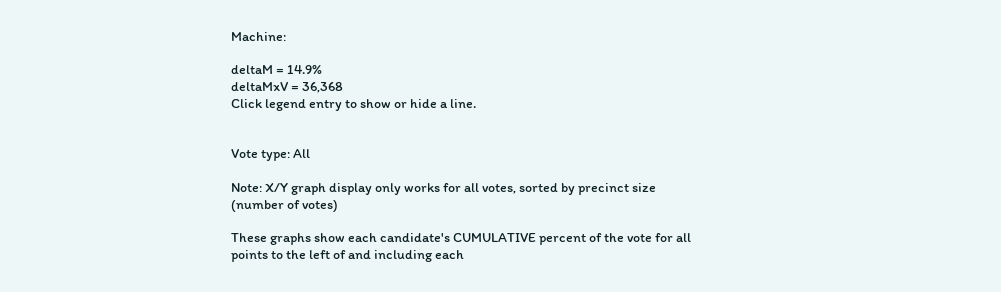Machine:

deltaM = 14.9%
deltaMxV = 36,368
Click legend entry to show or hide a line.


Vote type: All

Note: X/Y graph display only works for all votes, sorted by precinct size (number of votes)

These graphs show each candidate's CUMULATIVE percent of the vote for all points to the left of and including each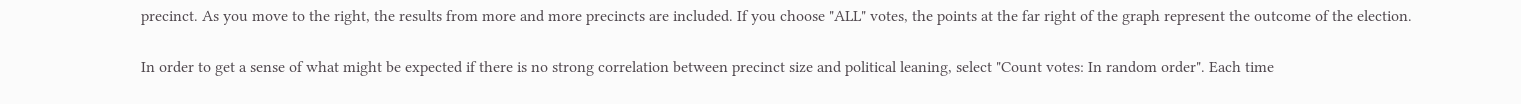precinct. As you move to the right, the results from more and more precincts are included. If you choose "ALL" votes, the points at the far right of the graph represent the outcome of the election.

In order to get a sense of what might be expected if there is no strong correlation between precinct size and political leaning, select "Count votes: In random order". Each time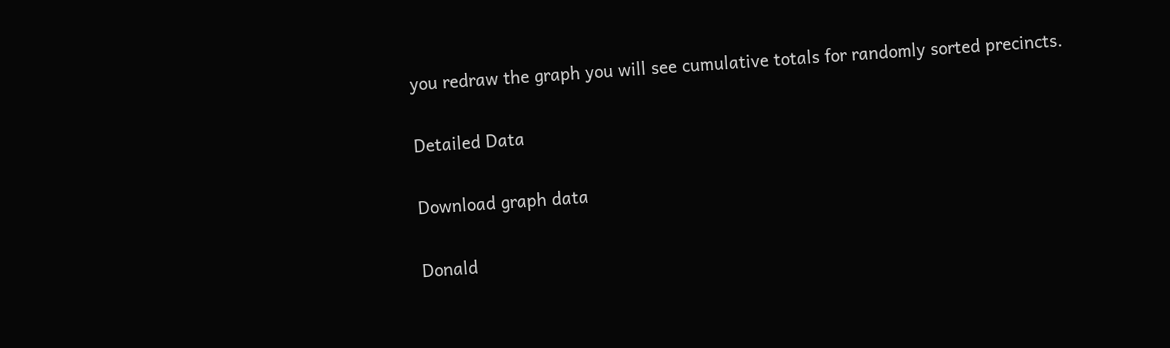you redraw the graph you will see cumulative totals for randomly sorted precincts.

Detailed Data

Download graph data

Donald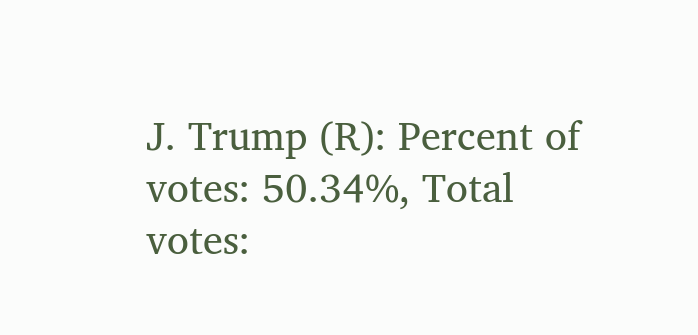J. Trump (R): Percent of votes: 50.34%, Total votes: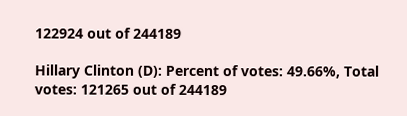122924 out of 244189

Hillary Clinton (D): Percent of votes: 49.66%, Total votes: 121265 out of 244189